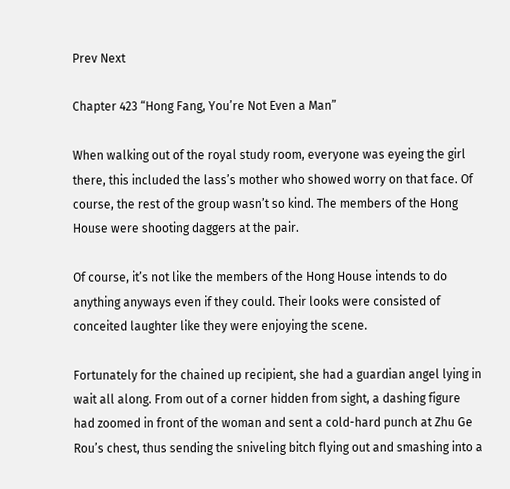Prev Next

Chapter 423 “Hong Fang, You’re Not Even a Man”

When walking out of the royal study room, everyone was eyeing the girl there, this included the lass’s mother who showed worry on that face. Of course, the rest of the group wasn’t so kind. The members of the Hong House were shooting daggers at the pair.

Of course, it’s not like the members of the Hong House intends to do anything anyways even if they could. Their looks were consisted of conceited laughter like they were enjoying the scene.

Fortunately for the chained up recipient, she had a guardian angel lying in wait all along. From out of a corner hidden from sight, a dashing figure had zoomed in front of the woman and sent a cold-hard punch at Zhu Ge Rou’s chest, thus sending the sniveling bitch flying out and smashing into a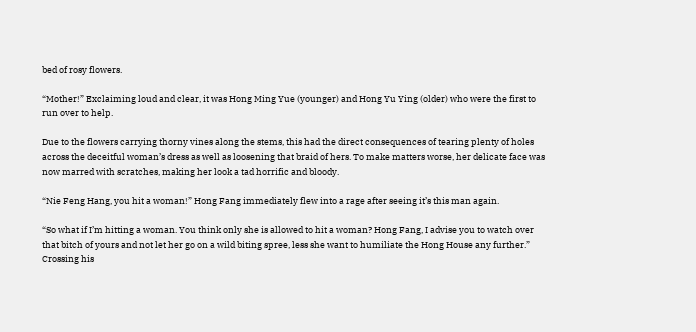bed of rosy flowers.

“Mother!” Exclaiming loud and clear, it was Hong Ming Yue (younger) and Hong Yu Ying (older) who were the first to run over to help.

Due to the flowers carrying thorny vines along the stems, this had the direct consequences of tearing plenty of holes across the deceitful woman’s dress as well as loosening that braid of hers. To make matters worse, her delicate face was now marred with scratches, making her look a tad horrific and bloody.

“Nie Feng Hang, you hit a woman!” Hong Fang immediately flew into a rage after seeing it’s this man again.

“So what if I’m hitting a woman. You think only she is allowed to hit a woman? Hong Fang, I advise you to watch over that bitch of yours and not let her go on a wild biting spree, less she want to humiliate the Hong House any further.” Crossing his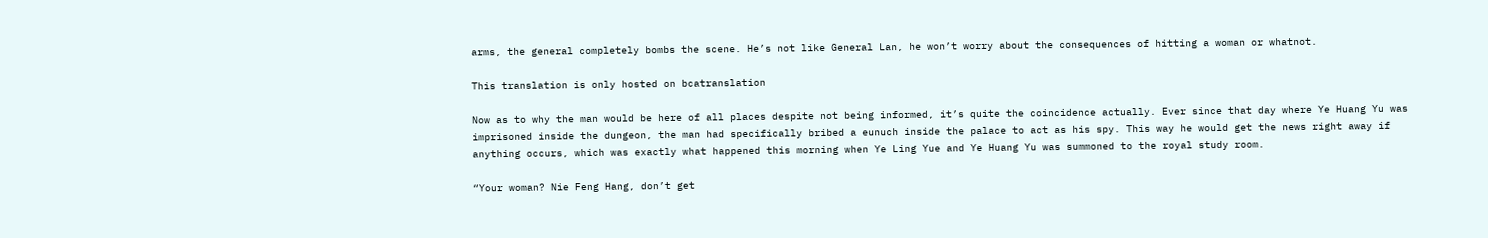arms, the general completely bombs the scene. He’s not like General Lan, he won’t worry about the consequences of hitting a woman or whatnot.

This translation is only hosted on bcatranslation

Now as to why the man would be here of all places despite not being informed, it’s quite the coincidence actually. Ever since that day where Ye Huang Yu was imprisoned inside the dungeon, the man had specifically bribed a eunuch inside the palace to act as his spy. This way he would get the news right away if anything occurs, which was exactly what happened this morning when Ye Ling Yue and Ye Huang Yu was summoned to the royal study room.

“Your woman? Nie Feng Hang, don’t get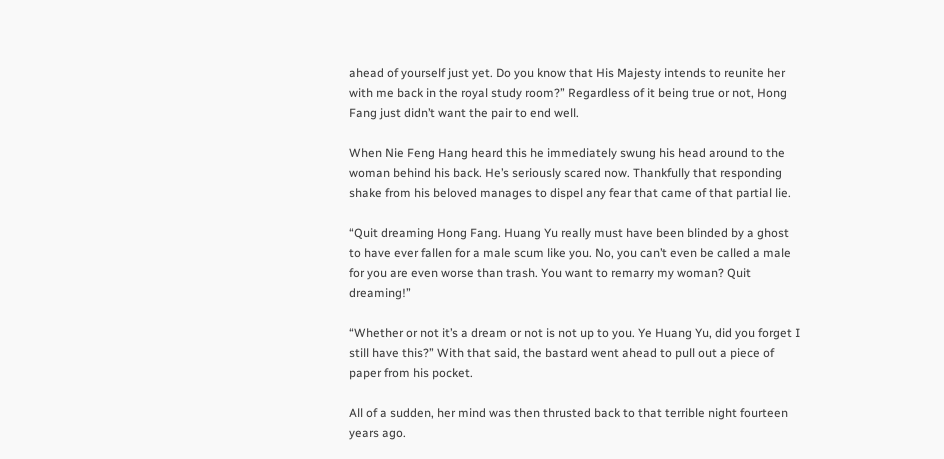ahead of yourself just yet. Do you know that His Majesty intends to reunite her with me back in the royal study room?” Regardless of it being true or not, Hong Fang just didn’t want the pair to end well.

When Nie Feng Hang heard this he immediately swung his head around to the woman behind his back. He’s seriously scared now. Thankfully that responding shake from his beloved manages to dispel any fear that came of that partial lie.

“Quit dreaming Hong Fang. Huang Yu really must have been blinded by a ghost to have ever fallen for a male scum like you. No, you can’t even be called a male for you are even worse than trash. You want to remarry my woman? Quit dreaming!”

“Whether or not it’s a dream or not is not up to you. Ye Huang Yu, did you forget I still have this?” With that said, the bastard went ahead to pull out a piece of paper from his pocket.

All of a sudden, her mind was then thrusted back to that terrible night fourteen years ago.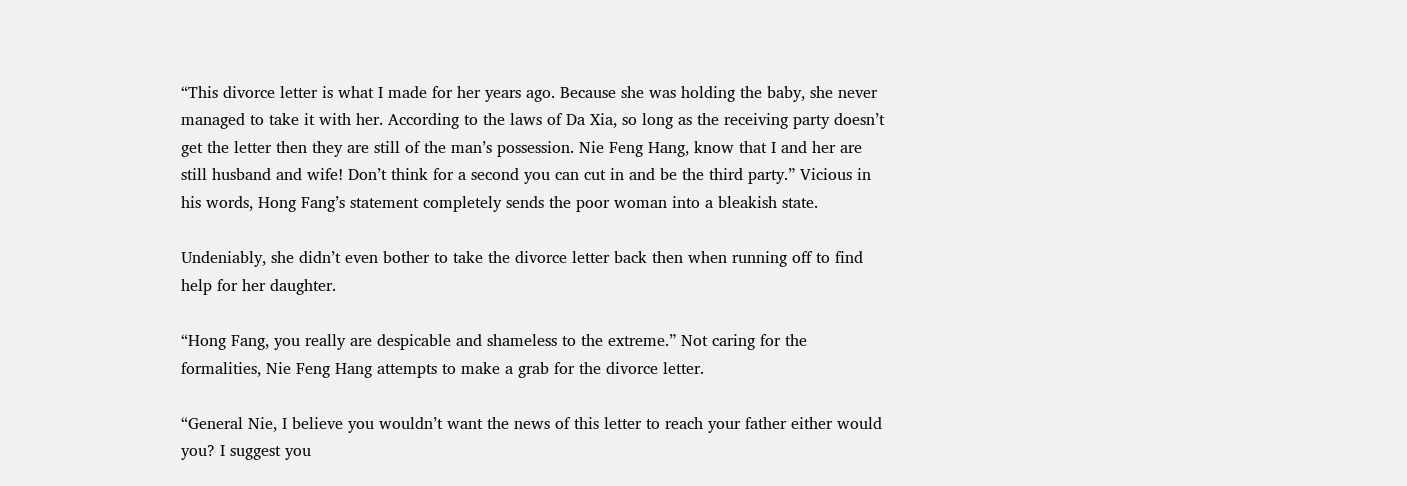“This divorce letter is what I made for her years ago. Because she was holding the baby, she never managed to take it with her. According to the laws of Da Xia, so long as the receiving party doesn’t get the letter then they are still of the man’s possession. Nie Feng Hang, know that I and her are still husband and wife! Don’t think for a second you can cut in and be the third party.” Vicious in his words, Hong Fang’s statement completely sends the poor woman into a bleakish state.

Undeniably, she didn’t even bother to take the divorce letter back then when running off to find help for her daughter.

“Hong Fang, you really are despicable and shameless to the extreme.” Not caring for the formalities, Nie Feng Hang attempts to make a grab for the divorce letter.

“General Nie, I believe you wouldn’t want the news of this letter to reach your father either would you? I suggest you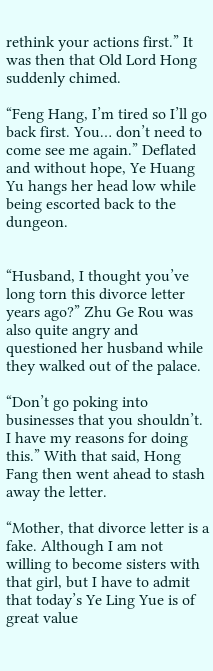rethink your actions first.” It was then that Old Lord Hong suddenly chimed.

“Feng Hang, I’m tired so I’ll go back first. You… don’t need to come see me again.” Deflated and without hope, Ye Huang Yu hangs her head low while being escorted back to the dungeon.


“Husband, I thought you’ve long torn this divorce letter years ago?” Zhu Ge Rou was also quite angry and questioned her husband while they walked out of the palace.

“Don’t go poking into businesses that you shouldn’t. I have my reasons for doing this.” With that said, Hong Fang then went ahead to stash away the letter.

“Mother, that divorce letter is a fake. Although I am not willing to become sisters with that girl, but I have to admit that today’s Ye Ling Yue is of great value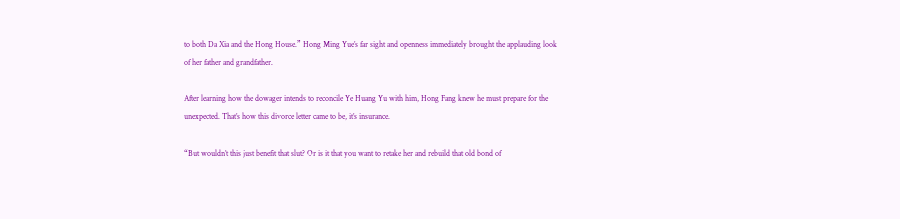to both Da Xia and the Hong House.” Hong Ming Yue’s far sight and openness immediately brought the applauding look of her father and grandfather.

After learning how the dowager intends to reconcile Ye Huang Yu with him, Hong Fang knew he must prepare for the unexpected. That’s how this divorce letter came to be, it’s insurance.

“But wouldn’t this just benefit that slut? Or is it that you want to retake her and rebuild that old bond of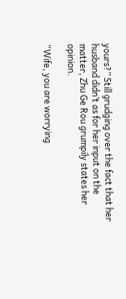yours?” Still grudging over the fact that her husband didn’t as for her input on the matter, Zhu Ge Rou grumpily states her opinion.

“Wife, you are worrying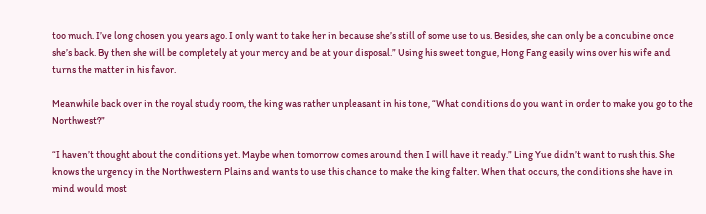too much. I’ve long chosen you years ago. I only want to take her in because she’s still of some use to us. Besides, she can only be a concubine once she’s back. By then she will be completely at your mercy and be at your disposal.” Using his sweet tongue, Hong Fang easily wins over his wife and turns the matter in his favor.

Meanwhile back over in the royal study room, the king was rather unpleasant in his tone, “What conditions do you want in order to make you go to the Northwest?”

“I haven’t thought about the conditions yet. Maybe when tomorrow comes around then I will have it ready.” Ling Yue didn’t want to rush this. She knows the urgency in the Northwestern Plains and wants to use this chance to make the king falter. When that occurs, the conditions she have in mind would most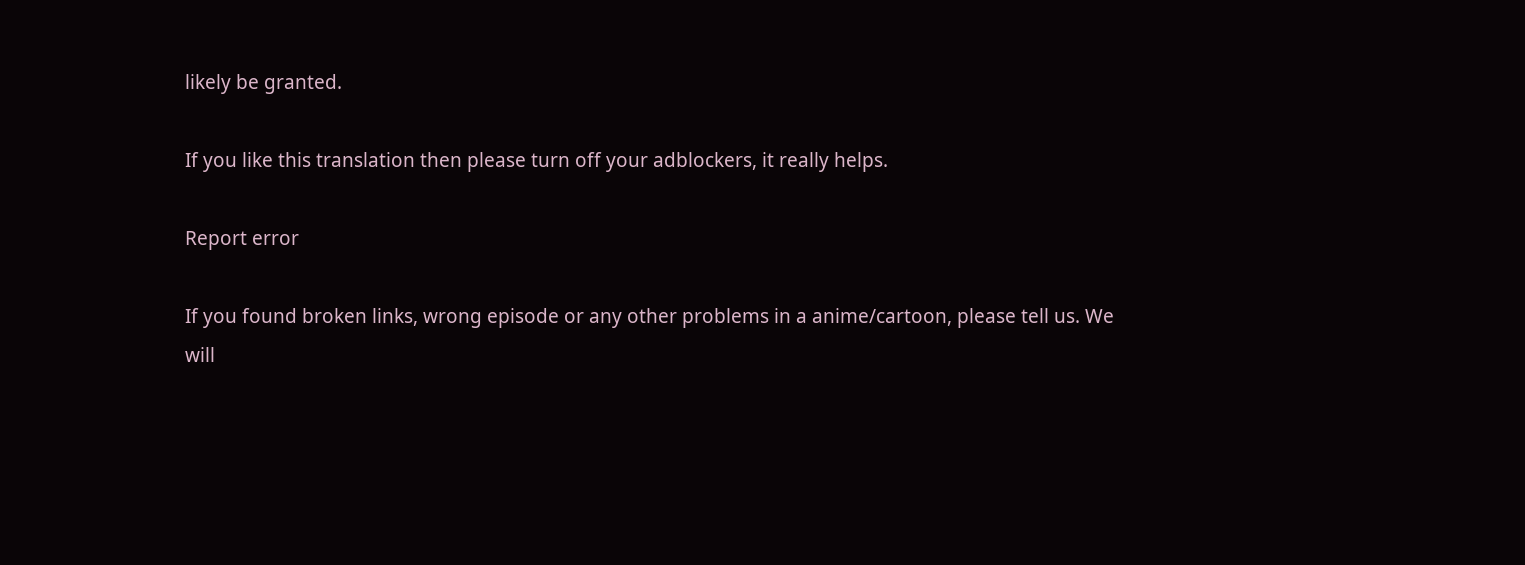likely be granted.

If you like this translation then please turn off your adblockers, it really helps.

Report error

If you found broken links, wrong episode or any other problems in a anime/cartoon, please tell us. We will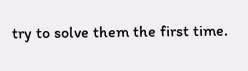try to solve them the first time.